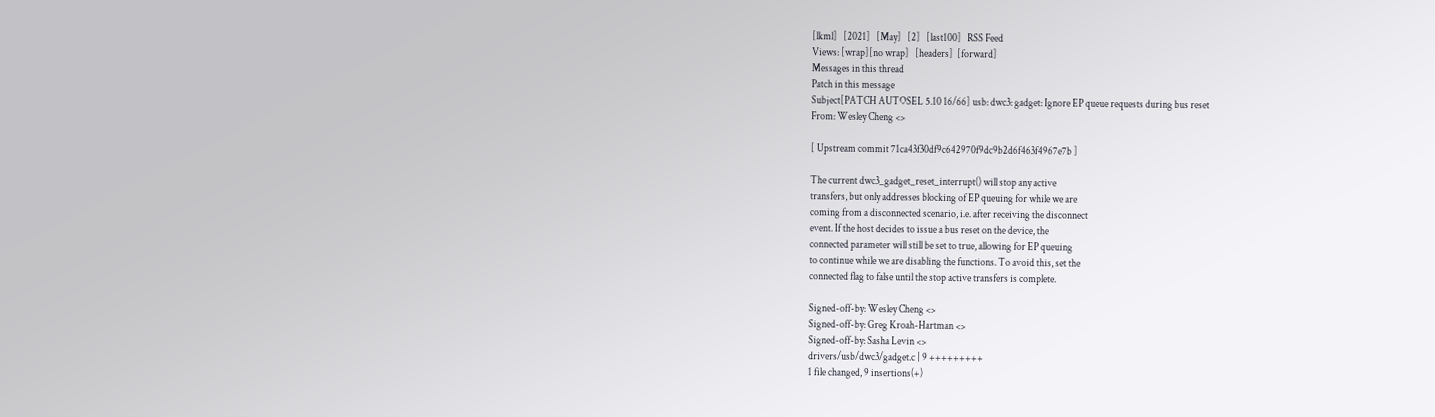[lkml]   [2021]   [May]   [2]   [last100]   RSS Feed
Views: [wrap][no wrap]   [headers]  [forward]
Messages in this thread
Patch in this message
Subject[PATCH AUTOSEL 5.10 16/66] usb: dwc3: gadget: Ignore EP queue requests during bus reset
From: Wesley Cheng <>

[ Upstream commit 71ca43f30df9c642970f9dc9b2d6f463f4967e7b ]

The current dwc3_gadget_reset_interrupt() will stop any active
transfers, but only addresses blocking of EP queuing for while we are
coming from a disconnected scenario, i.e. after receiving the disconnect
event. If the host decides to issue a bus reset on the device, the
connected parameter will still be set to true, allowing for EP queuing
to continue while we are disabling the functions. To avoid this, set the
connected flag to false until the stop active transfers is complete.

Signed-off-by: Wesley Cheng <>
Signed-off-by: Greg Kroah-Hartman <>
Signed-off-by: Sasha Levin <>
drivers/usb/dwc3/gadget.c | 9 +++++++++
1 file changed, 9 insertions(+)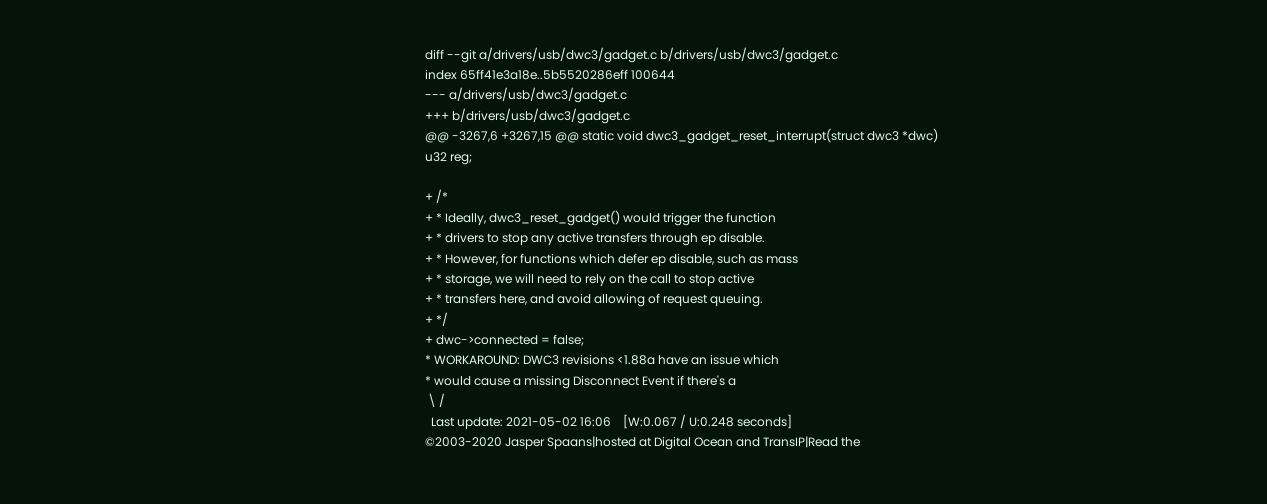diff --git a/drivers/usb/dwc3/gadget.c b/drivers/usb/dwc3/gadget.c
index 65ff41e3a18e..5b5520286eff 100644
--- a/drivers/usb/dwc3/gadget.c
+++ b/drivers/usb/dwc3/gadget.c
@@ -3267,6 +3267,15 @@ static void dwc3_gadget_reset_interrupt(struct dwc3 *dwc)
u32 reg;

+ /*
+ * Ideally, dwc3_reset_gadget() would trigger the function
+ * drivers to stop any active transfers through ep disable.
+ * However, for functions which defer ep disable, such as mass
+ * storage, we will need to rely on the call to stop active
+ * transfers here, and avoid allowing of request queuing.
+ */
+ dwc->connected = false;
* WORKAROUND: DWC3 revisions <1.88a have an issue which
* would cause a missing Disconnect Event if there's a
 \ /
  Last update: 2021-05-02 16:06    [W:0.067 / U:0.248 seconds]
©2003-2020 Jasper Spaans|hosted at Digital Ocean and TransIP|Read the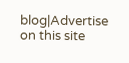blog|Advertise on this site